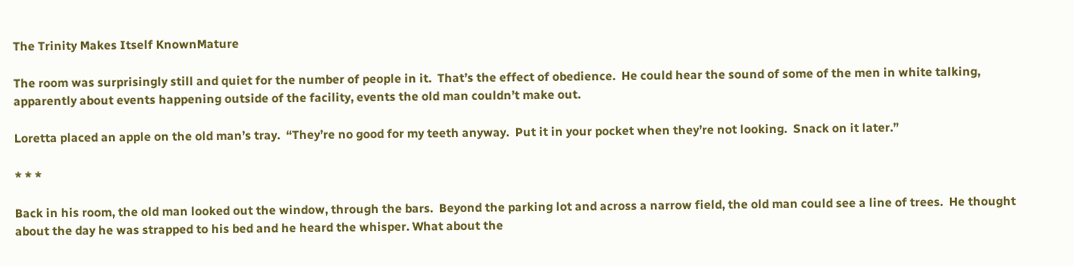The Trinity Makes Itself KnownMature

The room was surprisingly still and quiet for the number of people in it.  That’s the effect of obedience.  He could hear the sound of some of the men in white talking, apparently about events happening outside of the facility, events the old man couldn’t make out.

Loretta placed an apple on the old man’s tray.  “They’re no good for my teeth anyway.  Put it in your pocket when they’re not looking.  Snack on it later.”

* * *

Back in his room, the old man looked out the window, through the bars.  Beyond the parking lot and across a narrow field, the old man could see a line of trees.  He thought about the day he was strapped to his bed and he heard the whisper. What about the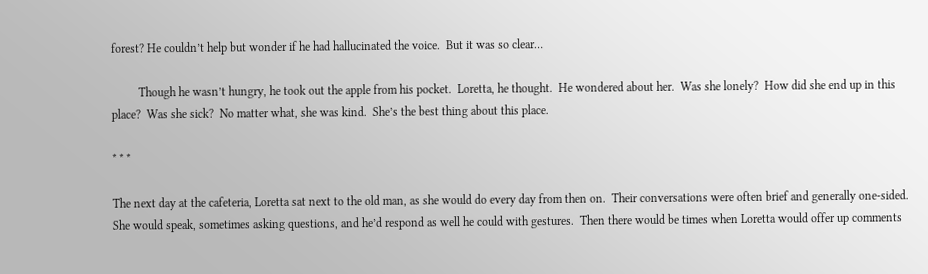forest? He couldn’t help but wonder if he had hallucinated the voice.  But it was so clear…

         Though he wasn’t hungry, he took out the apple from his pocket.  Loretta, he thought.  He wondered about her.  Was she lonely?  How did she end up in this place?  Was she sick?  No matter what, she was kind.  She’s the best thing about this place.

* * *

The next day at the cafeteria, Loretta sat next to the old man, as she would do every day from then on.  Their conversations were often brief and generally one-sided.  She would speak, sometimes asking questions, and he’d respond as well he could with gestures.  Then there would be times when Loretta would offer up comments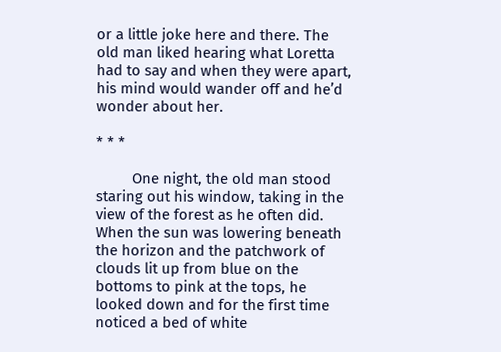or a little joke here and there. The old man liked hearing what Loretta had to say and when they were apart, his mind would wander off and he’d wonder about her.

* * *

         One night, the old man stood staring out his window, taking in the view of the forest as he often did.  When the sun was lowering beneath the horizon and the patchwork of clouds lit up from blue on the bottoms to pink at the tops, he looked down and for the first time noticed a bed of white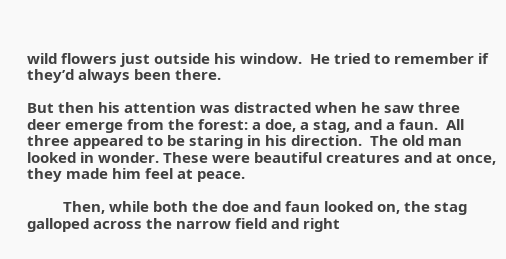wild flowers just outside his window.  He tried to remember if they’d always been there.

But then his attention was distracted when he saw three deer emerge from the forest: a doe, a stag, and a faun.  All three appeared to be staring in his direction.  The old man looked in wonder. These were beautiful creatures and at once, they made him feel at peace.

         Then, while both the doe and faun looked on, the stag galloped across the narrow field and right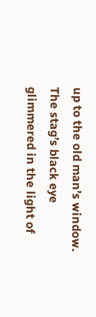up to the old man’s window.  The stag’s black eye glimmered in the light of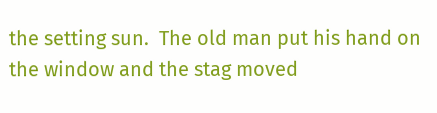the setting sun.  The old man put his hand on the window and the stag moved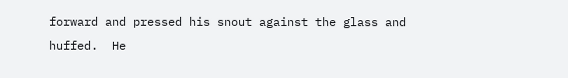forward and pressed his snout against the glass and huffed.  He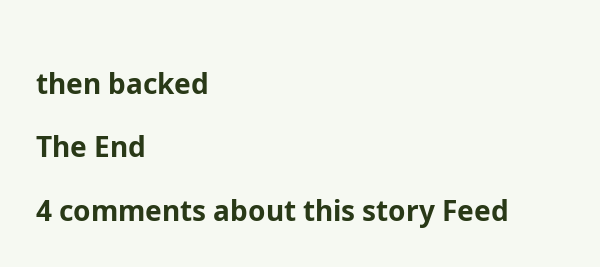then backed

The End

4 comments about this story Feed